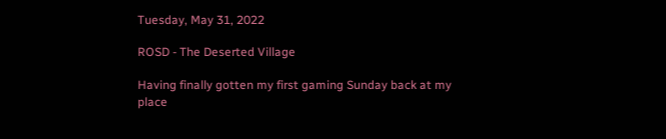Tuesday, May 31, 2022

ROSD - The Deserted Village

Having finally gotten my first gaming Sunday back at my place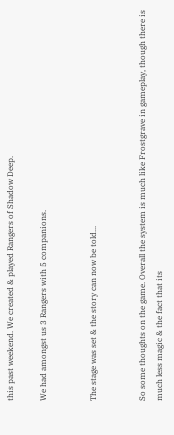this past weekend. We created & played Rangers of Shadow Deep.

We had amongst us 3 Rangers with 5 companions.


The stage was set & the story can now be told...


So some thoughts on the game. Overall the system is much like Frostgrave in gameplay, though there is much less magic & the fact that its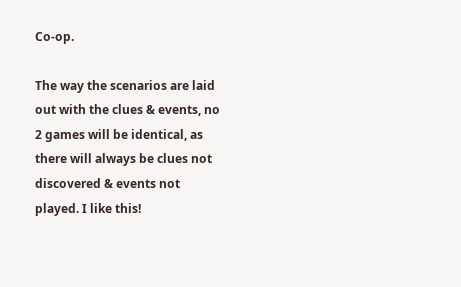Co-op.

The way the scenarios are laid out with the clues & events, no 2 games will be identical, as there will always be clues not discovered & events not played. I like this!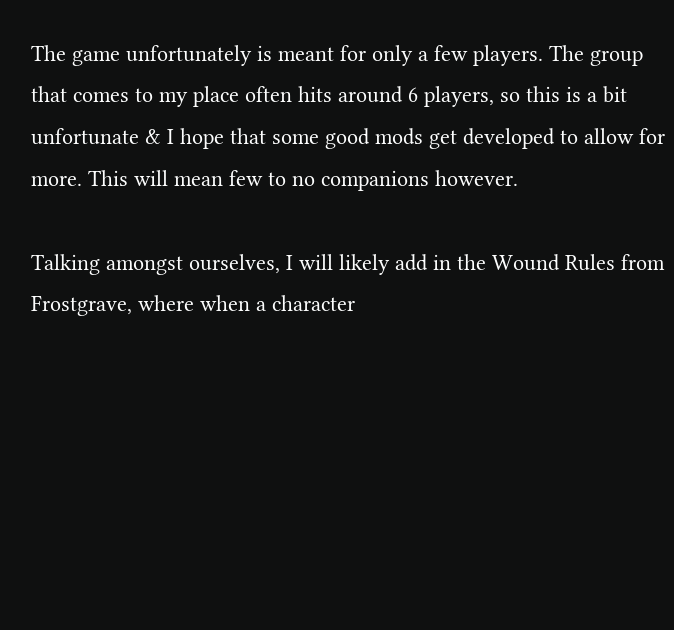The game unfortunately is meant for only a few players. The group that comes to my place often hits around 6 players, so this is a bit unfortunate & I hope that some good mods get developed to allow for more. This will mean few to no companions however.

Talking amongst ourselves, I will likely add in the Wound Rules from Frostgrave, where when a character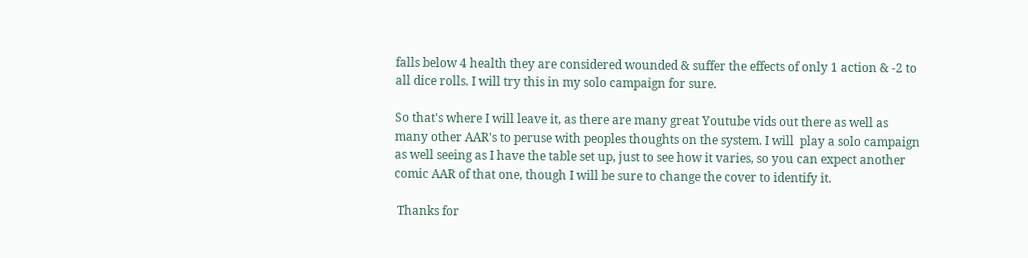falls below 4 health they are considered wounded & suffer the effects of only 1 action & -2 to all dice rolls. I will try this in my solo campaign for sure.

So that's where I will leave it, as there are many great Youtube vids out there as well as many other AAR's to peruse with peoples thoughts on the system. I will  play a solo campaign as well seeing as I have the table set up, just to see how it varies, so you can expect another comic AAR of that one, though I will be sure to change the cover to identify it.

 Thanks for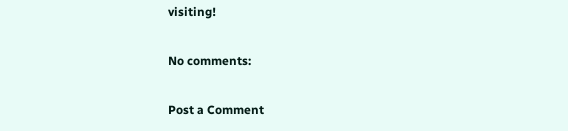visiting!

No comments:

Post a Comment